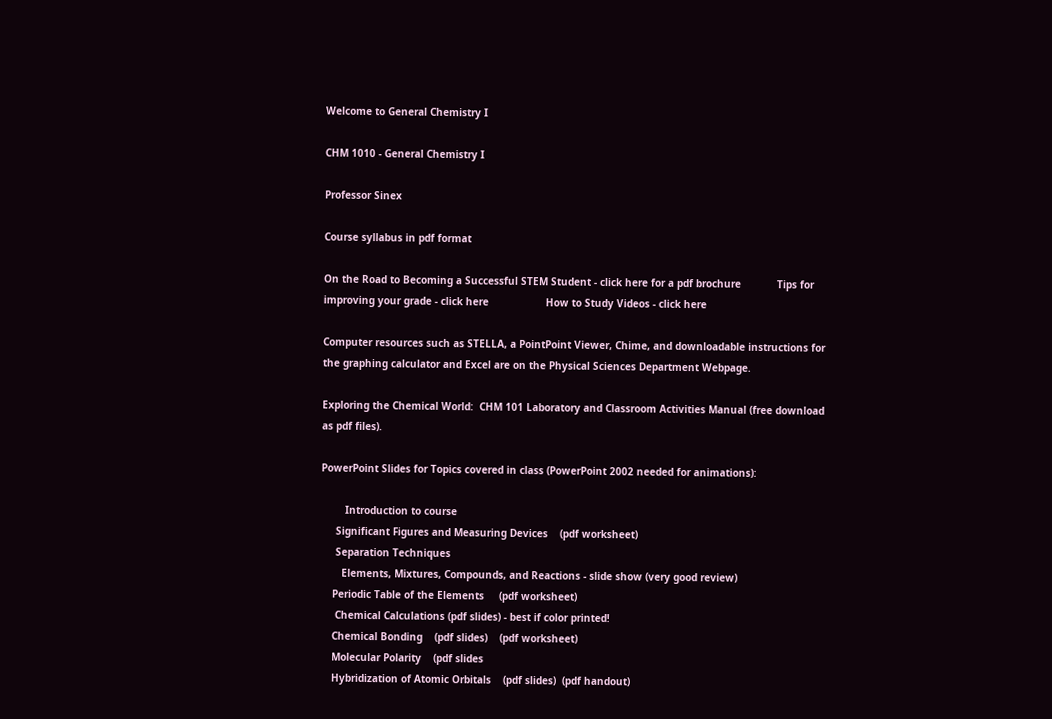Welcome to General Chemistry I

CHM 1010 - General Chemistry I

Professor Sinex

Course syllabus in pdf format

On the Road to Becoming a Successful STEM Student - click here for a pdf brochure            Tips for improving your grade - click here                   How to Study Videos - click here

Computer resources such as STELLA, a PointPoint Viewer, Chime, and downloadable instructions for the graphing calculator and Excel are on the Physical Sciences Department Webpage.

Exploring the Chemical World:  CHM 101 Laboratory and Classroom Activities Manual (free download as pdf files).

PowerPoint Slides for Topics covered in class (PowerPoint 2002 needed for animations):

        Introduction to course
     Significant Figures and Measuring Devices    (pdf worksheet)
     Separation Techniques
       Elements, Mixtures, Compounds, and Reactions - slide show (very good review)
    Periodic Table of the Elements     (pdf worksheet)
     Chemical Calculations (pdf slides) - best if color printed!
    Chemical Bonding    (pdf slides)    (pdf worksheet)
    Molecular Polarity    (pdf slides
    Hybridization of Atomic Orbitals    (pdf slides)  (pdf handout)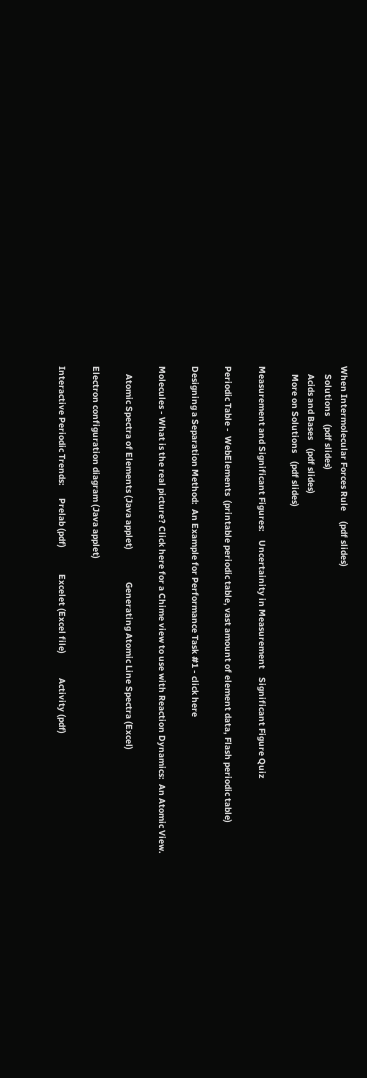When Intermolecular Forces Rule     (pdf slides)
    Solutions    (pdf slides)
    Acids and Bases    (pdf slides)
    More on Solutions    (pdf slides)

Measurement and Significant Figures:    Uncertainity in Measurement    Significant Figure Quiz

Periodic Table -  WebElements  (printable periodic table, vast amount of element data, Flash periodic table)

Designing a Separation Method:  An Example for Performance Task #1 - click here

Molecules - What is the real picture? Click here for a Chime view to use with Reaction Dynamics:  An Atomic View.

    Atomic Spectra of Elements (Java applet)                Generating Atomic Line Spectra (Excel)

Electron configuration diagram (Java applet)

Interactive Periodic Trends:      Prelab (pdf)             Excelet (Excel file)            Activity (pdf)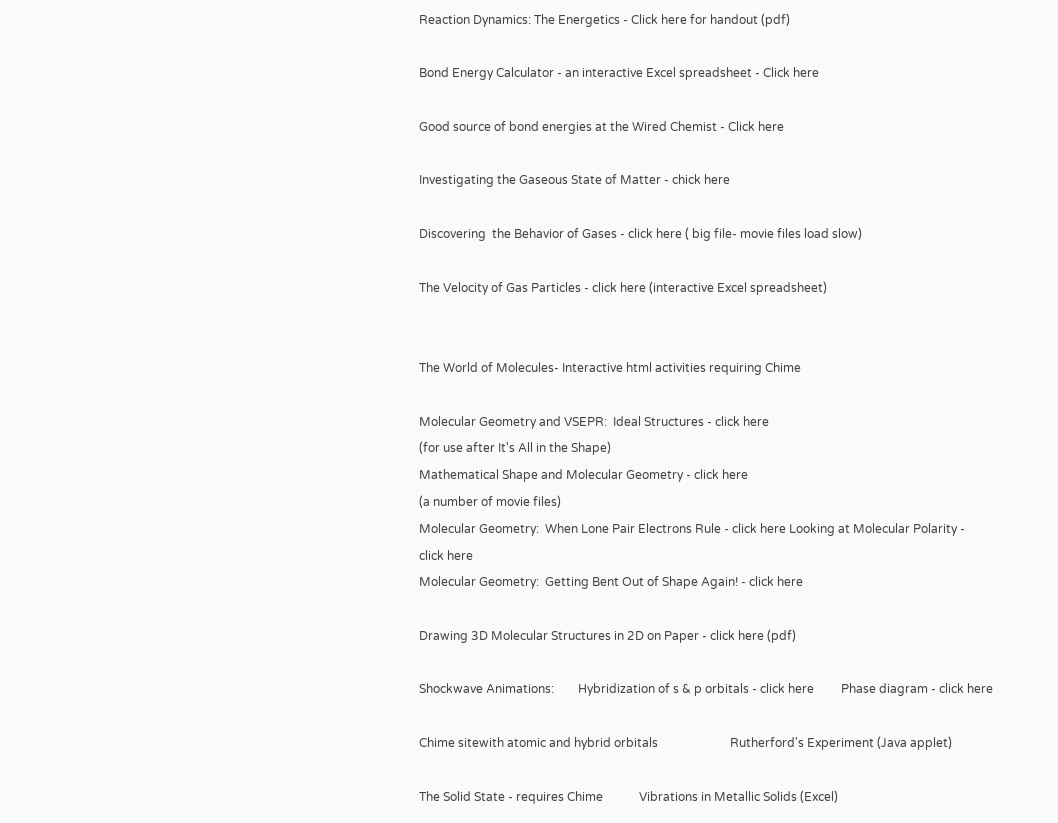Reaction Dynamics: The Energetics - Click here for handout (pdf)

Bond Energy Calculator - an interactive Excel spreadsheet - Click here

Good source of bond energies at the Wired Chemist - Click here

Investigating the Gaseous State of Matter - chick here

Discovering  the Behavior of Gases - click here ( big file- movie files load slow)

The Velocity of Gas Particles - click here (interactive Excel spreadsheet)


The World of Molecules- Interactive html activities requiring Chime

Molecular Geometry and VSEPR:  Ideal Structures - click here
(for use after It's All in the Shape)
Mathematical Shape and Molecular Geometry - click here
(a number of movie files)
Molecular Geometry:  When Lone Pair Electrons Rule - click here Looking at Molecular Polarity -
click here
Molecular Geometry:  Getting Bent Out of Shape Again! - click here

Drawing 3D Molecular Structures in 2D on Paper - click here (pdf)

Shockwave Animations:        Hybridization of s & p orbitals - click here         Phase diagram - click here

Chime sitewith atomic and hybrid orbitals                        Rutherford's Experiment (Java applet)

The Solid State - requires Chime            Vibrations in Metallic Solids (Excel)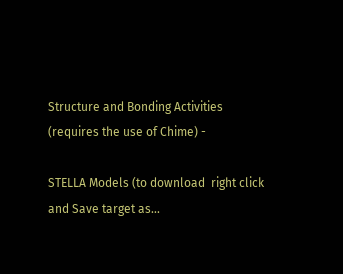Structure and Bonding Activities (requires the use of Chime) -

STELLA Models (to download  right click and Save target as...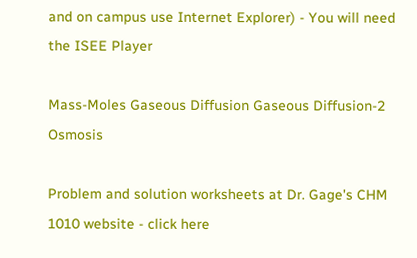and on campus use Internet Explorer) - You will need the ISEE Player

Mass-Moles Gaseous Diffusion Gaseous Diffusion-2 Osmosis

Problem and solution worksheets at Dr. Gage's CHM 1010 website - click here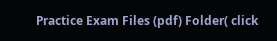Practice Exam Files (pdf) Folder( click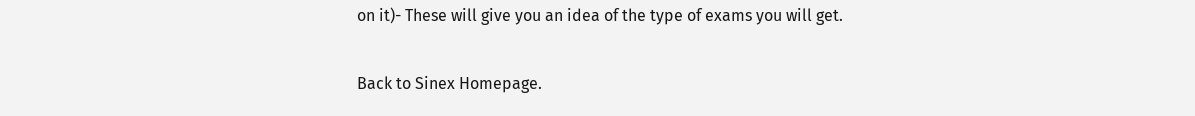on it)- These will give you an idea of the type of exams you will get.

Back to Sinex Homepage.